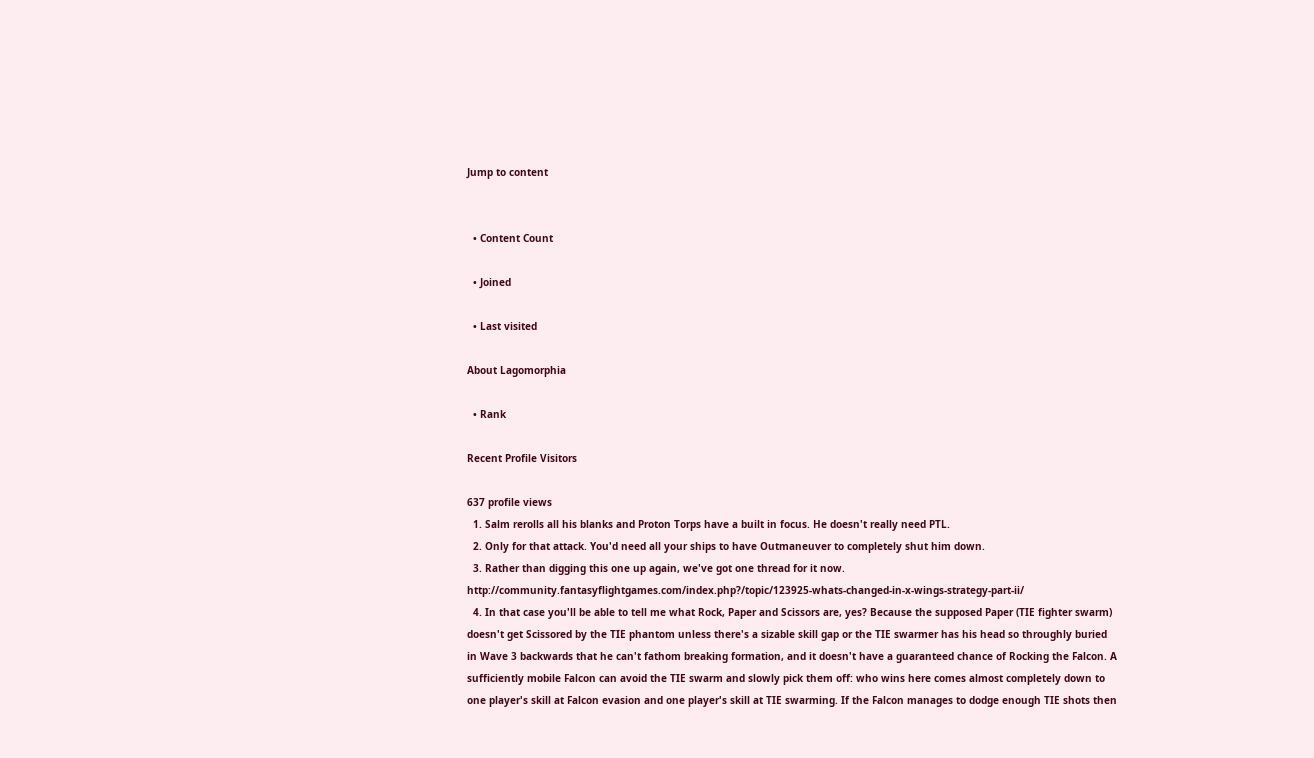Jump to content


  • Content Count

  • Joined

  • Last visited

About Lagomorphia

  • Rank

Recent Profile Visitors

637 profile views
  1. Salm rerolls all his blanks and Proton Torps have a built in focus. He doesn't really need PTL.
  2. Only for that attack. You'd need all your ships to have Outmaneuver to completely shut him down.
  3. Rather than digging this one up again, we've got one thread for it now. http://community.fantasyflightgames.com/index.php?/topic/123925-whats-changed-in-x-wings-strategy-part-ii/
  4. In that case you'll be able to tell me what Rock, Paper and Scissors are, yes? Because the supposed Paper (TIE fighter swarm) doesn't get Scissored by the TIE phantom unless there's a sizable skill gap or the TIE swarmer has his head so throughly buried in Wave 3 backwards that he can't fathom breaking formation, and it doesn't have a guaranteed chance of Rocking the Falcon. A sufficiently mobile Falcon can avoid the TIE swarm and slowly pick them off: who wins here comes almost completely down to one player's skill at Falcon evasion and one player's skill at TIE swarming. If the Falcon manages to dodge enough TIE shots then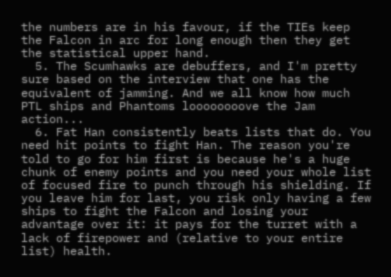the numbers are in his favour, if the TIEs keep the Falcon in arc for long enough then they get the statistical upper hand.
  5. The Scumhawks are debuffers, and I'm pretty sure based on the interview that one has the equivalent of jamming. And we all know how much PTL ships and Phantoms loooooooove the Jam action...
  6. Fat Han consistently beats lists that do. You need hit points to fight Han. The reason you're told to go for him first is because he's a huge chunk of enemy points and you need your whole list of focused fire to punch through his shielding. If you leave him for last, you risk only having a few ships to fight the Falcon and losing your advantage over it: it pays for the turret with a lack of firepower and (relative to your entire list) health.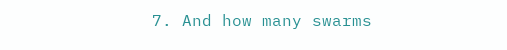7. And how many swarms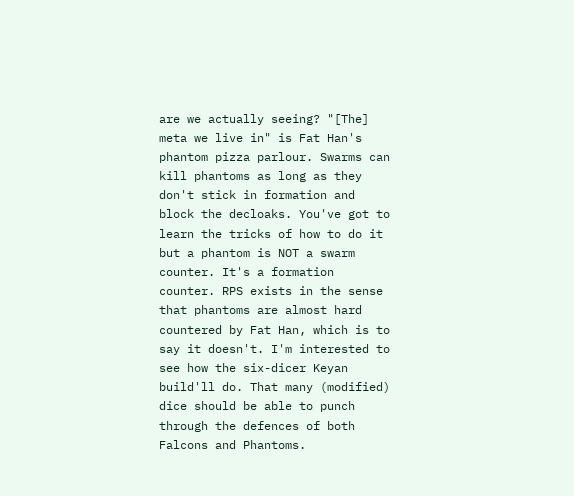are we actually seeing? "[The] meta we live in" is Fat Han's phantom pizza parlour. Swarms can kill phantoms as long as they don't stick in formation and block the decloaks. You've got to learn the tricks of how to do it but a phantom is NOT a swarm counter. It's a formation counter. RPS exists in the sense that phantoms are almost hard countered by Fat Han, which is to say it doesn't. I'm interested to see how the six-dicer Keyan build'll do. That many (modified) dice should be able to punch through the defences of both Falcons and Phantoms.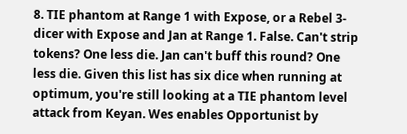8. TIE phantom at Range 1 with Expose, or a Rebel 3-dicer with Expose and Jan at Range 1. False. Can't strip tokens? One less die. Jan can't buff this round? One less die. Given this list has six dice when running at optimum, you're still looking at a TIE phantom level attack from Keyan. Wes enables Opportunist by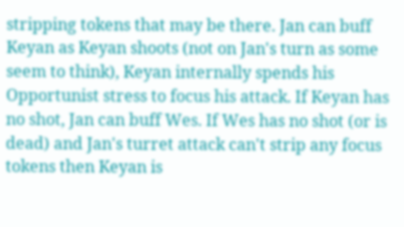stripping tokens that may be there. Jan can buff Keyan as Keyan shoots (not on Jan's turn as some seem to think), Keyan internally spends his Opportunist stress to focus his attack. If Keyan has no shot, Jan can buff Wes. If Wes has no shot (or is dead) and Jan's turret attack can't strip any focus tokens then Keyan is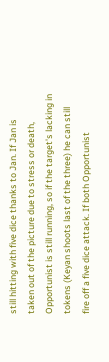still hitting with five dice thanks to Jan. If Jan is taken out of the picture due to stress or death, Opportunist is still running, so if the target's lacking in tokens (Keyan shoots last of the three) he can still fire off a five dice attack. If both Opportunist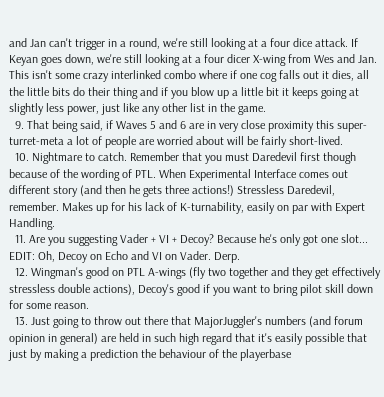and Jan can't trigger in a round, we're still looking at a four dice attack. If Keyan goes down, we're still looking at a four dicer X-wing from Wes and Jan. This isn't some crazy interlinked combo where if one cog falls out it dies, all the little bits do their thing and if you blow up a little bit it keeps going at slightly less power, just like any other list in the game.
  9. That being said, if Waves 5 and 6 are in very close proximity this super-turret-meta a lot of people are worried about will be fairly short-lived.
  10. Nightmare to catch. Remember that you must Daredevil first though because of the wording of PTL. When Experimental Interface comes out different story (and then he gets three actions!) Stressless Daredevil, remember. Makes up for his lack of K-turnability, easily on par with Expert Handling.
  11. Are you suggesting Vader + VI + Decoy? Because he's only got one slot... EDIT: Oh, Decoy on Echo and VI on Vader. Derp.
  12. Wingman's good on PTL A-wings (fly two together and they get effectively stressless double actions), Decoy's good if you want to bring pilot skill down for some reason.
  13. Just going to throw out there that MajorJuggler's numbers (and forum opinion in general) are held in such high regard that it's easily possible that just by making a prediction the behaviour of the playerbase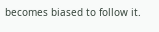becomes biased to follow it.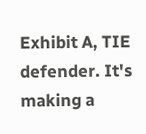Exhibit A, TIE defender. It's making a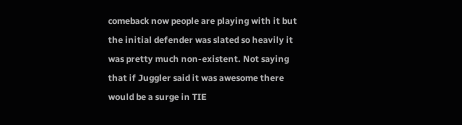comeback now people are playing with it but the initial defender was slated so heavily it was pretty much non-existent. Not saying that if Juggler said it was awesome there would be a surge in TIE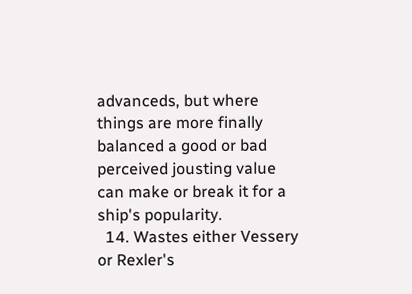advanceds, but where things are more finally balanced a good or bad perceived jousting value can make or break it for a ship's popularity.
  14. Wastes either Vessery or Rexler's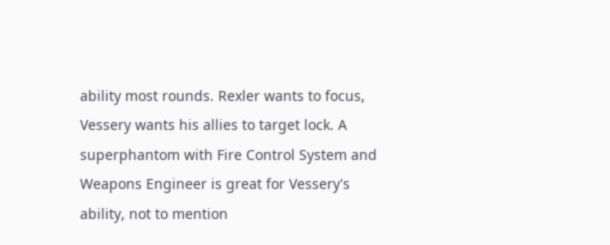ability most rounds. Rexler wants to focus, Vessery wants his allies to target lock. A superphantom with Fire Control System and Weapons Engineer is great for Vessery's ability, not to mention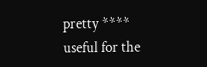pretty **** useful for the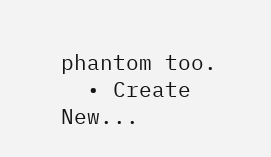phantom too.
  • Create New...